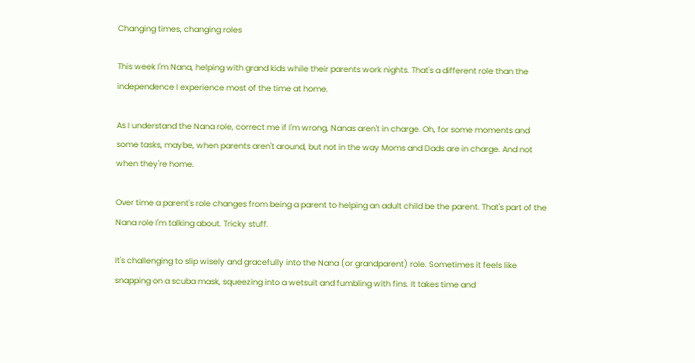Changing times, changing roles

This week I'm Nana, helping with grand kids while their parents work nights. That's a different role than the independence I experience most of the time at home.

As I understand the Nana role, correct me if I'm wrong, Nanas aren't in charge. Oh, for some moments and some tasks, maybe, when parents aren't around, but not in the way Moms and Dads are in charge. And not when they're home.

Over time a parent's role changes from being a parent to helping an adult child be the parent. That's part of the Nana role I'm talking about. Tricky stuff.

It's challenging to slip wisely and gracefully into the Nana (or grandparent) role. Sometimes it feels like snapping on a scuba mask, squeezing into a wetsuit and fumbling with fins. It takes time and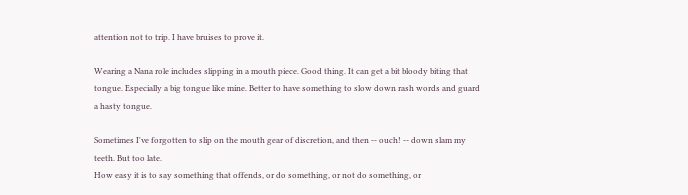attention not to trip. I have bruises to prove it.

Wearing a Nana role includes slipping in a mouth piece. Good thing. It can get a bit bloody biting that tongue. Especially a big tongue like mine. Better to have something to slow down rash words and guard a hasty tongue.

Sometimes I've forgotten to slip on the mouth gear of discretion, and then -- ouch! -- down slam my teeth. But too late.
How easy it is to say something that offends, or do something, or not do something, or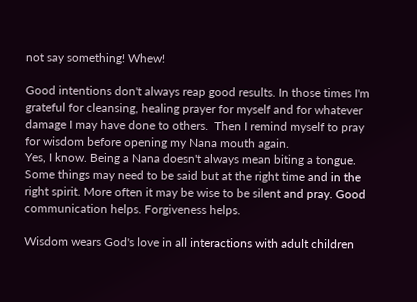not say something! Whew!

Good intentions don't always reap good results. In those times I'm grateful for cleansing, healing prayer for myself and for whatever damage I may have done to others.  Then I remind myself to pray for wisdom before opening my Nana mouth again.
Yes, I know. Being a Nana doesn't always mean biting a tongue. Some things may need to be said but at the right time and in the right spirit. More often it may be wise to be silent and pray. Good communication helps. Forgiveness helps.

Wisdom wears God's love in all interactions with adult children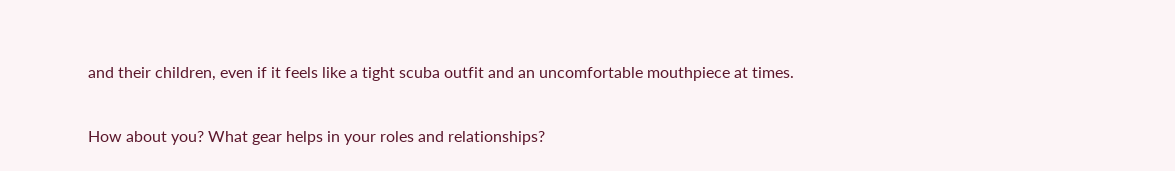and their children, even if it feels like a tight scuba outfit and an uncomfortable mouthpiece at times.

How about you? What gear helps in your roles and relationships?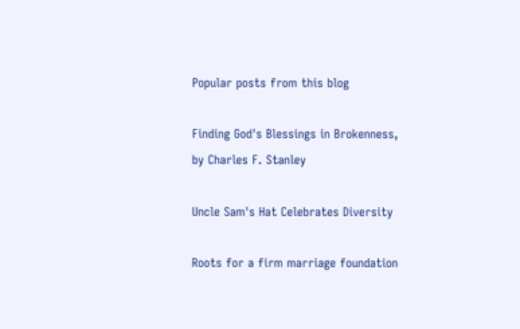Popular posts from this blog

Finding God's Blessings in Brokenness, by Charles F. Stanley

Uncle Sam's Hat Celebrates Diversity

Roots for a firm marriage foundation